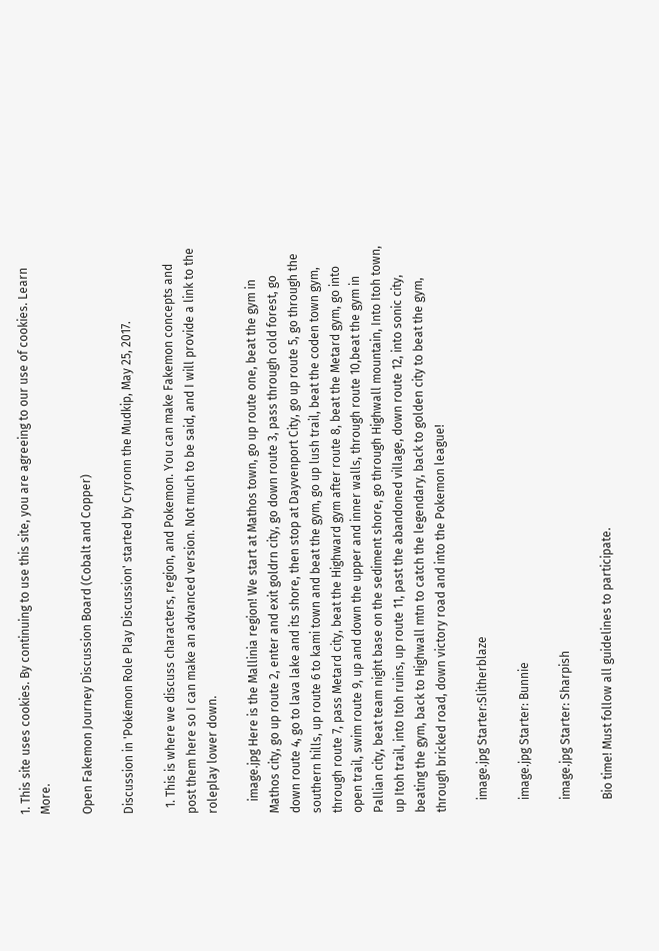1. This site uses cookies. By continuing to use this site, you are agreeing to our use of cookies. Learn More.

Open Fakemon Journey Discussion Board (Cobalt and Copper)

Discussion in 'Pokémon Role Play Discussion' started by Cryronn the Mudkip, May 25, 2017.

  1. This is where we discuss characters, region, and Pokemon. You can make Fakemon concepts and post them here so I can make an advanced version. Not much to be said, and I will provide a link to the roleplay lower down.

    image.jpg Here is the Mallinia region! We start at Mathos town, go up route one, beat the gym in Mathos city, go up route 2, enter and exit goldrn city, go down route 3, pass through cold forest, go down route 4, go to lava lake and its shore, then stop at Dayvenport City, go up route 5, go through the southern hills, up route 6 to kami town and beat the gym, go up lush trail, beat the coden town gym, through route 7, pass Metard city, beat the Highward gym after route 8, beat the Metard gym, go into open trail, swim route 9, up and down the upper and inner walls, through route 10,beat the gym in Pallian city, beat team night base on the sediment shore, go through Highwall mountain, Into Itoh town, up Itoh trail, into Itoh ruins, up route 11, past the abandoned village, down route 12, into sonic city, beating the gym, back to Highwall mtn to catch the legendary, back to golden city to beat the gym, through bricked road, down victory road and into the Pokemon league!

    image.jpg Starter:Slitherblaze

    image.jpg Starter: Bunnie

    image.jpg Starter: Sharpish

    Bio time! Must follow all guidelines to participate.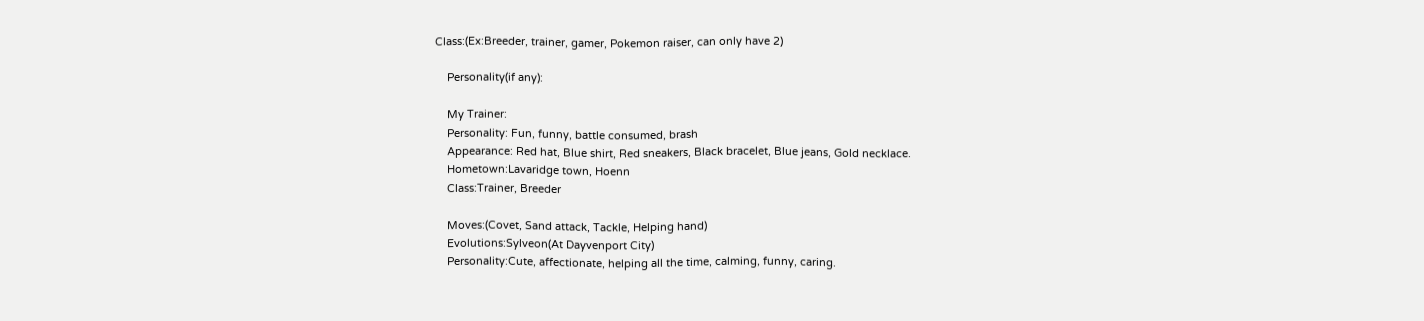Class:(Ex:Breeder, trainer, gamer, Pokemon raiser, can only have 2)

    Personality(if any):

    My Trainer:
    Personality: Fun, funny, battle consumed, brash
    Appearance: Red hat, Blue shirt, Red sneakers, Black bracelet, Blue jeans, Gold necklace.
    Hometown:Lavaridge town, Hoenn
    Class:Trainer, Breeder

    Moves:(Covet, Sand attack, Tackle, Helping hand)
    Evolutions:Sylveon(At Dayvenport City)
    Personality:Cute, affectionate, helping all the time, calming, funny, caring.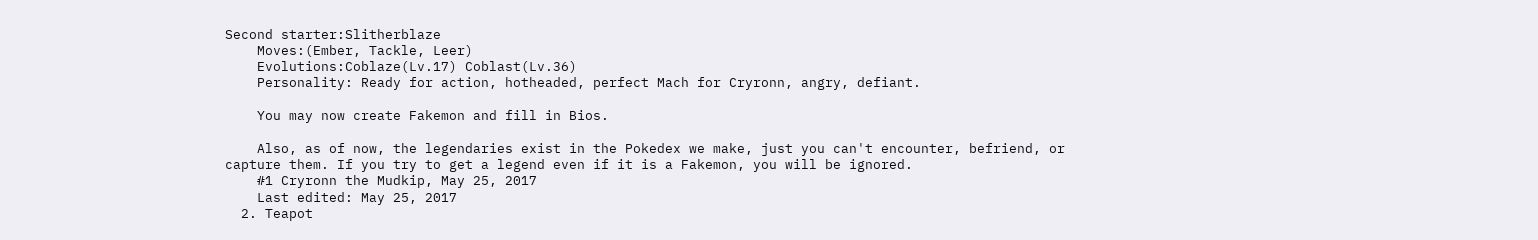Second starter:Slitherblaze
    Moves:(Ember, Tackle, Leer)
    Evolutions:Coblaze(Lv.17) Coblast(Lv.36)
    Personality: Ready for action, hotheaded, perfect Mach for Cryronn, angry, defiant.

    You may now create Fakemon and fill in Bios.

    Also, as of now, the legendaries exist in the Pokedex we make, just you can't encounter, befriend, or capture them. If you try to get a legend even if it is a Fakemon, you will be ignored.
    #1 Cryronn the Mudkip, May 25, 2017
    Last edited: May 25, 2017
  2. Teapot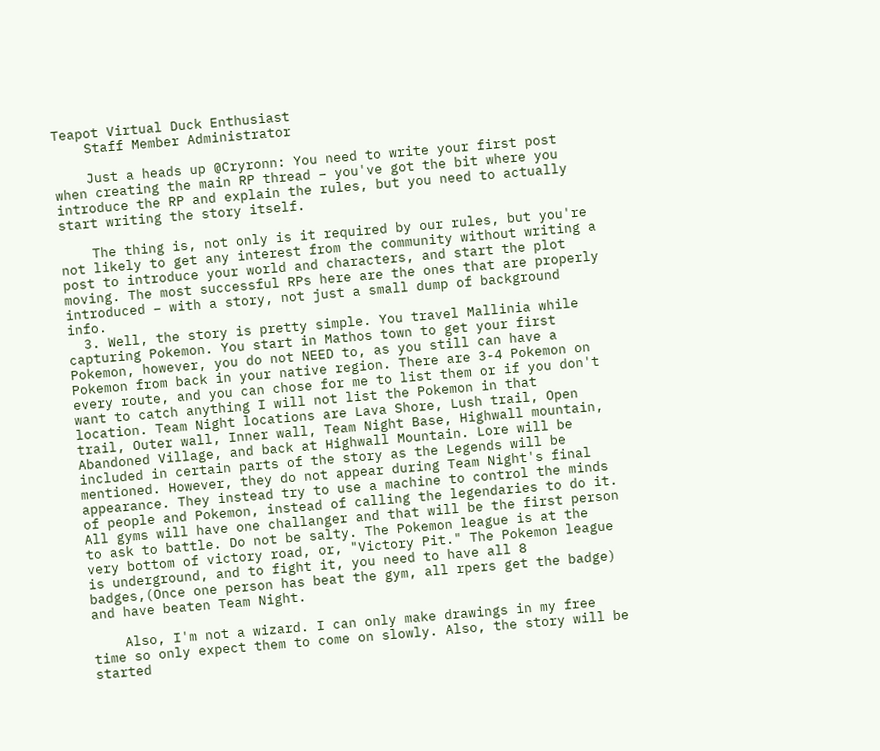Teapot Virtual Duck Enthusiast
    Staff Member Administrator

    Just a heads up @Cryronn: You need to write your first post when creating the main RP thread – you've got the bit where you introduce the RP and explain the rules, but you need to actually start writing the story itself.

    The thing is, not only is it required by our rules, but you're not likely to get any interest from the community without writing a post to introduce your world and characters, and start the plot moving. The most successful RPs here are the ones that are properly introduced – with a story, not just a small dump of background info.
  3. Well, the story is pretty simple. You travel Mallinia while capturing Pokemon. You start in Mathos town to get your first Pokemon, however, you do not NEED to, as you still can have a Pokemon from back in your native region. There are 3-4 Pokemon on every route, and you can chose for me to list them or if you don't want to catch anything I will not list the Pokemon in that location. Team Night locations are Lava Shore, Lush trail, Open trail, Outer wall, Inner wall, Team Night Base, Highwall mountain, Abandoned Village, and back at Highwall Mountain. Lore will be included in certain parts of the story as the Legends will be mentioned. However, they do not appear during Team Night's final appearance. They instead try to use a machine to control the minds of people and Pokemon, instead of calling the legendaries to do it. All gyms will have one challanger and that will be the first person to ask to battle. Do not be salty. The Pokemon league is at the very bottom of victory road, or, "Victory Pit." The Pokemon league is underground, and to fight it, you need to have all 8 badges,(Once one person has beat the gym, all rpers get the badge) and have beaten Team Night.

    Also, I'm not a wizard. I can only make drawings in my free time so only expect them to come on slowly. Also, the story will be started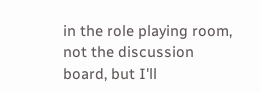in the role playing room, not the discussion board, but I'll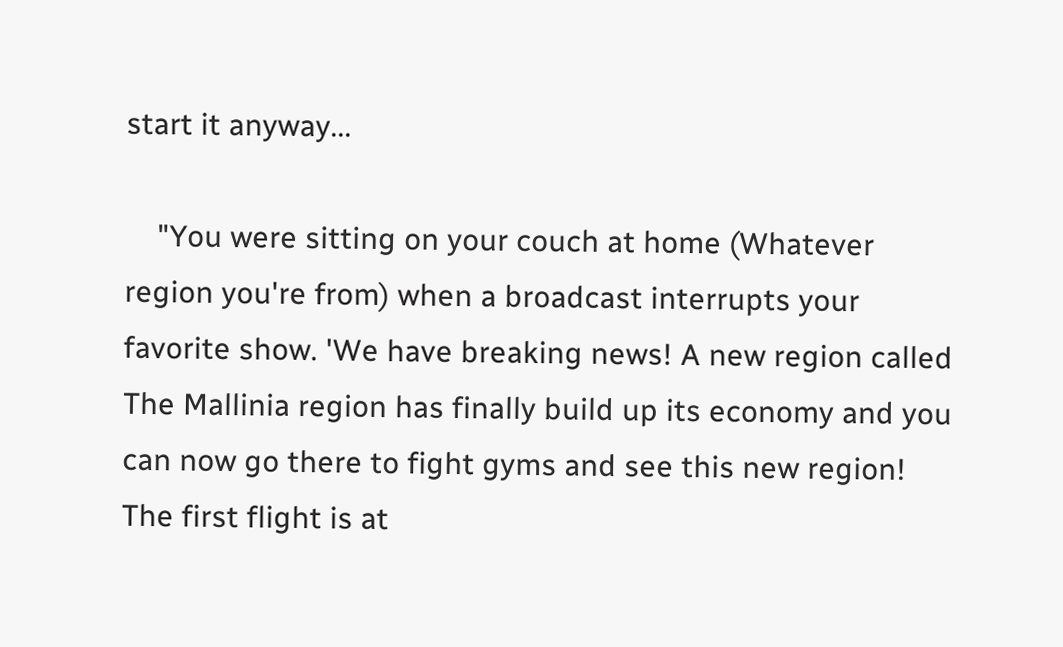start it anyway...

    "You were sitting on your couch at home (Whatever region you're from) when a broadcast interrupts your favorite show. 'We have breaking news! A new region called The Mallinia region has finally build up its economy and you can now go there to fight gyms and see this new region! The first flight is at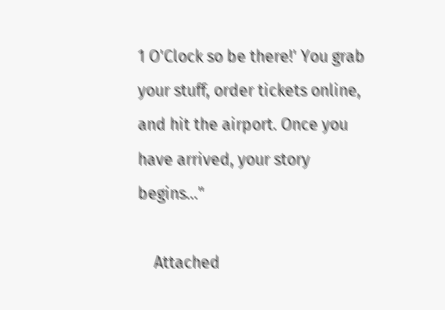1 O'Clock so be there!' You grab your stuff, order tickets online, and hit the airport. Once you have arrived, your story begins..."

    Attached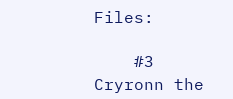Files:

    #3 Cryronn the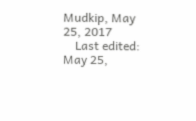Mudkip, May 25, 2017
    Last edited: May 25,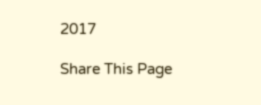2017

Share This Page